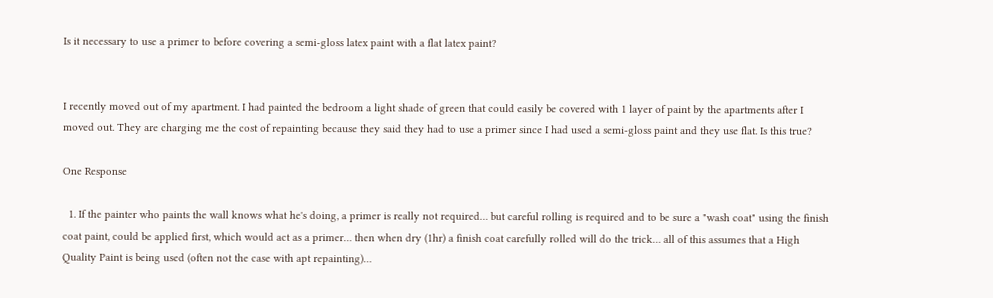Is it necessary to use a primer to before covering a semi-gloss latex paint with a flat latex paint?


I recently moved out of my apartment. I had painted the bedroom a light shade of green that could easily be covered with 1 layer of paint by the apartments after I moved out. They are charging me the cost of repainting because they said they had to use a primer since I had used a semi-gloss paint and they use flat. Is this true?

One Response

  1. If the painter who paints the wall knows what he's doing, a primer is really not required… but careful rolling is required and to be sure a "wash coat" using the finish coat paint, could be applied first, which would act as a primer… then when dry (1hr) a finish coat carefully rolled will do the trick… all of this assumes that a High Quality Paint is being used (often not the case with apt repainting)…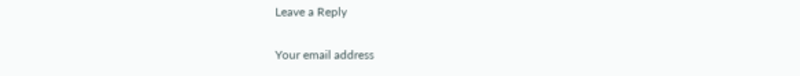Leave a Reply

Your email address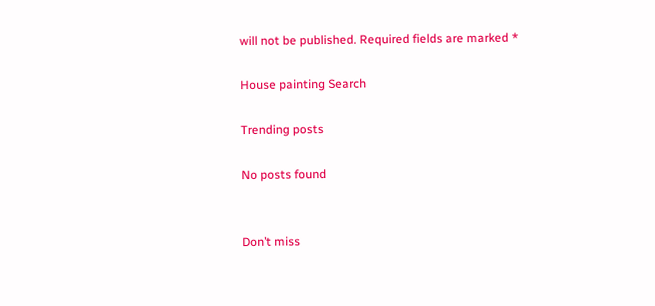will not be published. Required fields are marked *

House painting Search

Trending posts

No posts found


Don’t miss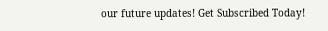our future updates! Get Subscribed Today!